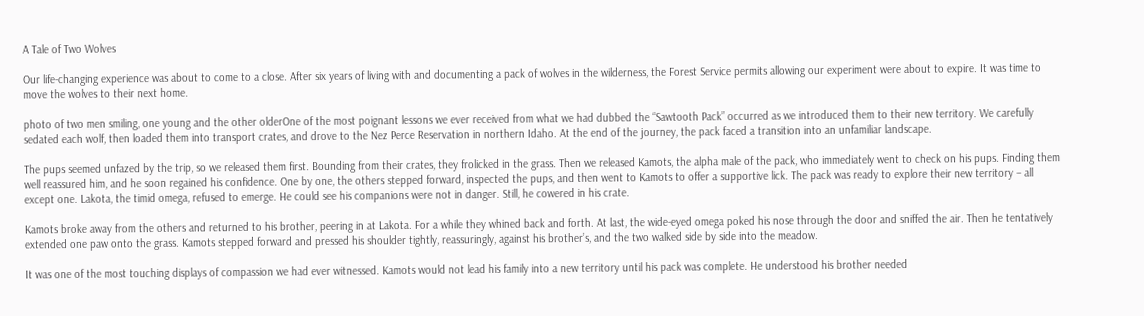A Tale of Two Wolves

Our life-changing experience was about to come to a close. After six years of living with and documenting a pack of wolves in the wilderness, the Forest Service permits allowing our experiment were about to expire. It was time to move the wolves to their next home.

photo of two men smiling, one young and the other olderOne of the most poignant lessons we ever received from what we had dubbed the “Sawtooth Pack” occurred as we introduced them to their new territory. We carefully sedated each wolf, then loaded them into transport crates, and drove to the Nez Perce Reservation in northern Idaho. At the end of the journey, the pack faced a transition into an unfamiliar landscape.

The pups seemed unfazed by the trip, so we released them first. Bounding from their crates, they frolicked in the grass. Then we released Kamots, the alpha male of the pack, who immediately went to check on his pups. Finding them well reassured him, and he soon regained his confidence. One by one, the others stepped forward, inspected the pups, and then went to Kamots to offer a supportive lick. The pack was ready to explore their new territory – all except one. Lakota, the timid omega, refused to emerge. He could see his companions were not in danger. Still, he cowered in his crate.

Kamots broke away from the others and returned to his brother, peering in at Lakota. For a while they whined back and forth. At last, the wide-eyed omega poked his nose through the door and sniffed the air. Then he tentatively extended one paw onto the grass. Kamots stepped forward and pressed his shoulder tightly, reassuringly, against his brother’s, and the two walked side by side into the meadow.

It was one of the most touching displays of compassion we had ever witnessed. Kamots would not lead his family into a new territory until his pack was complete. He understood his brother needed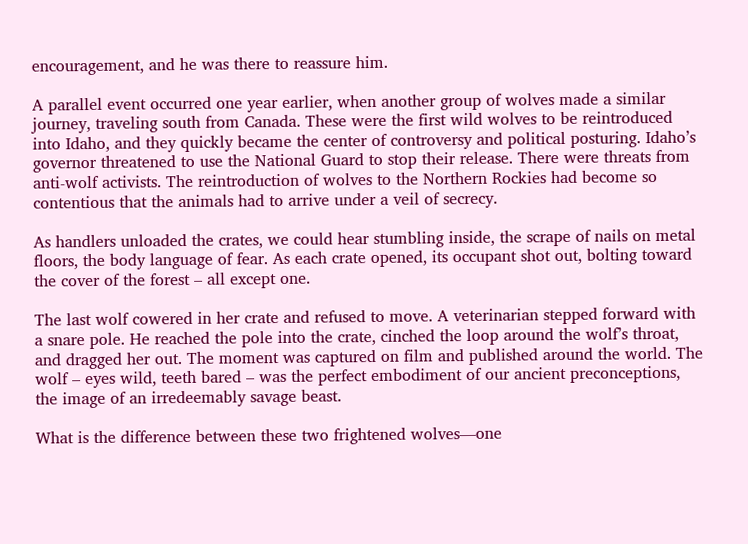encouragement, and he was there to reassure him.

A parallel event occurred one year earlier, when another group of wolves made a similar journey, traveling south from Canada. These were the first wild wolves to be reintroduced into Idaho, and they quickly became the center of controversy and political posturing. Idaho’s governor threatened to use the National Guard to stop their release. There were threats from anti-wolf activists. The reintroduction of wolves to the Northern Rockies had become so contentious that the animals had to arrive under a veil of secrecy.

As handlers unloaded the crates, we could hear stumbling inside, the scrape of nails on metal floors, the body language of fear. As each crate opened, its occupant shot out, bolting toward the cover of the forest – all except one.

The last wolf cowered in her crate and refused to move. A veterinarian stepped forward with a snare pole. He reached the pole into the crate, cinched the loop around the wolf’s throat, and dragged her out. The moment was captured on film and published around the world. The wolf – eyes wild, teeth bared – was the perfect embodiment of our ancient preconceptions, the image of an irredeemably savage beast.

What is the difference between these two frightened wolves—one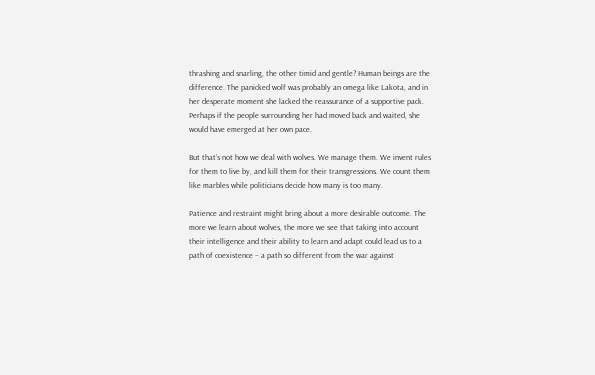thrashing and snarling, the other timid and gentle? Human beings are the difference. The panicked wolf was probably an omega like Lakota, and in her desperate moment she lacked the reassurance of a supportive pack. Perhaps if the people surrounding her had moved back and waited, she would have emerged at her own pace.

But that’s not how we deal with wolves. We manage them. We invent rules for them to live by, and kill them for their transgressions. We count them like marbles while politicians decide how many is too many.

Patience and restraint might bring about a more desirable outcome. The more we learn about wolves, the more we see that taking into account their intelligence and their ability to learn and adapt could lead us to a path of coexistence – a path so different from the war against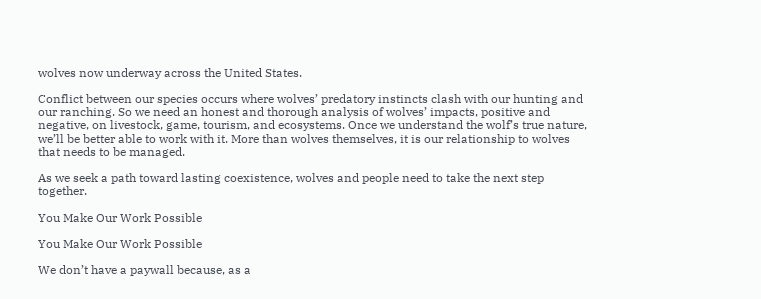wolves now underway across the United States.

Conflict between our species occurs where wolves’ predatory instincts clash with our hunting and our ranching. So we need an honest and thorough analysis of wolves’ impacts, positive and negative, on livestock, game, tourism, and ecosystems. Once we understand the wolf’s true nature, we’ll be better able to work with it. More than wolves themselves, it is our relationship to wolves that needs to be managed.

As we seek a path toward lasting coexistence, wolves and people need to take the next step together.

You Make Our Work Possible

You Make Our Work Possible

We don’t have a paywall because, as a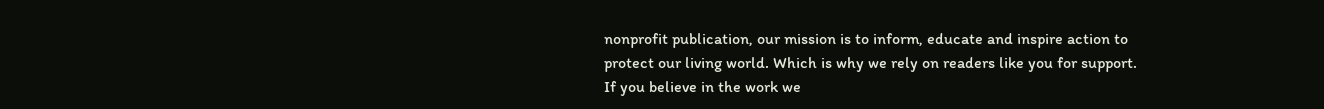nonprofit publication, our mission is to inform, educate and inspire action to protect our living world. Which is why we rely on readers like you for support. If you believe in the work we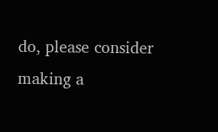do, please consider making a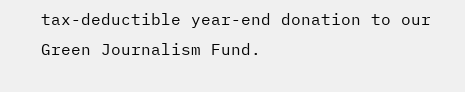tax-deductible year-end donation to our Green Journalism Fund.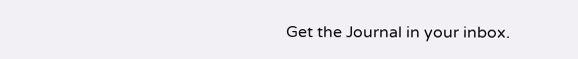Get the Journal in your inbox.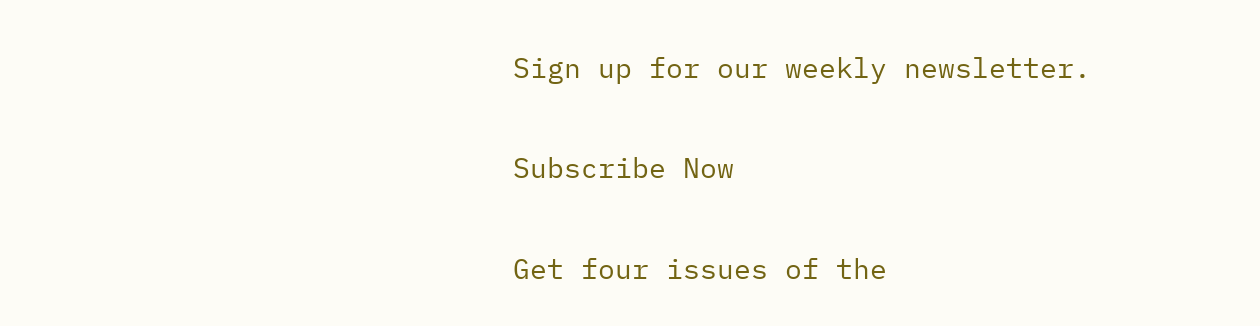Sign up for our weekly newsletter.

Subscribe Now

Get four issues of the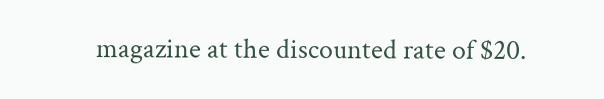magazine at the discounted rate of $20.